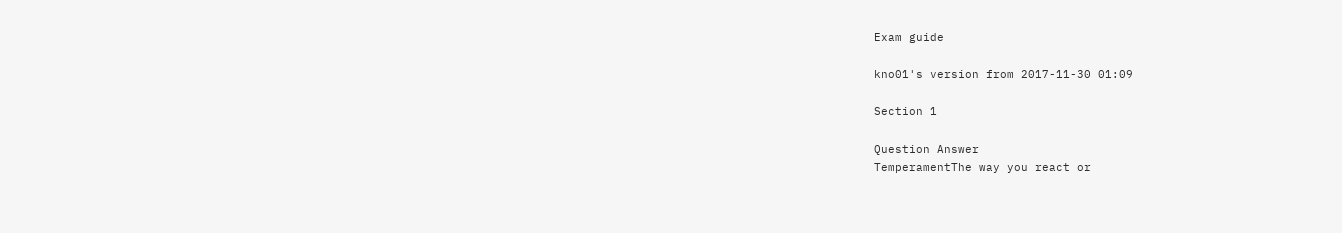Exam guide

kno01's version from 2017-11-30 01:09

Section 1

Question Answer
TemperamentThe way you react or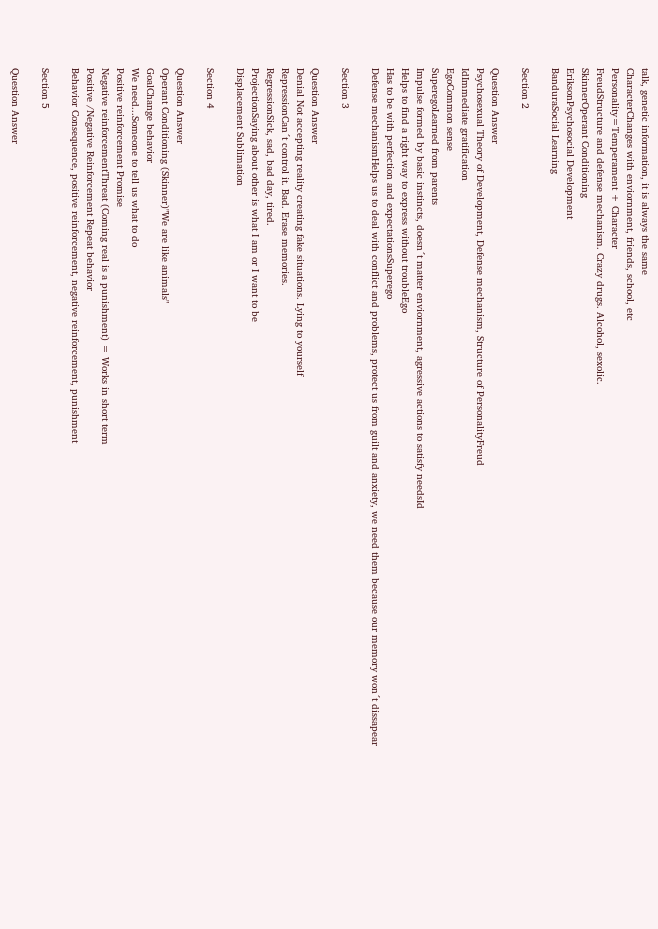talk, genetic information, it is always the same
CharacterChanges with enviornment, friends, school, etc
Personality=Temperament + Character
FreudStructure and defense mechanism. Crazy drugs. Alcohol, sexolic.
SkinnerOperant Conditioning
EriksonPsychosocial Development
BanduraSocial Learning

Section 2

Question Answer
Psychosexual Theory of Development, Defense mechanism, Structure of PersonalityFreud
IdImmediate gratification
EgoCommon sense
SuperegoLearned from parents
Impulse formed by basic instincts, doesn´t matter enviornment, agressive actions to satisfy needsId
Helps to find a right way to express without troubleEgo
Has to be with perfection and expectationsSuperego
Defense mechanismHelps us to deal with conflict and problems, protect us from guilt and anxiety, we need them because our memory won´t dissapear

Section 3

Question Answer
Denial Not accepting reality creating fake situations. Lying to yourself
RepressionCan´t control it. Bad. Erase memories.
RegressionSick, sad, bad day, tired.
ProjectionSaying about other is what I am or I want to be
Displacement Sublimation

Section 4

Question Answer
Operant Conditioning (Skinner)"We are like animals"
GoalChange behavior
We need...Someone to tell us what to do
Positive reinforcement Promise
Negative reinforcementThreat (Coming real is a punishment) = Works in short term
Positive /Negative Reinforcement Repeat behavior
Behavior Consequence, positive reinforcement, negative reinforcement, punishment

Section 5

Question Answer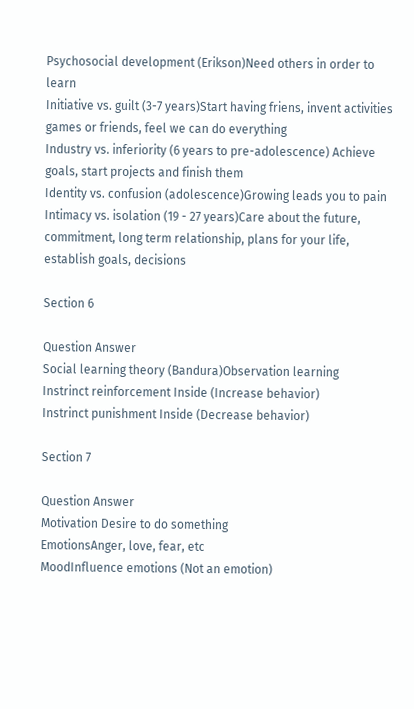Psychosocial development (Erikson)Need others in order to learn
Initiative vs. guilt (3-7 years)Start having friens, invent activities games or friends, feel we can do everything
Industry vs. inferiority (6 years to pre-adolescence) Achieve goals, start projects and finish them
Identity vs. confusion (adolescence)Growing leads you to pain
Intimacy vs. isolation (19 - 27 years)Care about the future, commitment, long term relationship, plans for your life, establish goals, decisions

Section 6

Question Answer
Social learning theory (Bandura)Observation learning
Instrinct reinforcement Inside (Increase behavior)
Instrinct punishment Inside (Decrease behavior)

Section 7

Question Answer
Motivation Desire to do something
EmotionsAnger, love, fear, etc
MoodInfluence emotions (Not an emotion)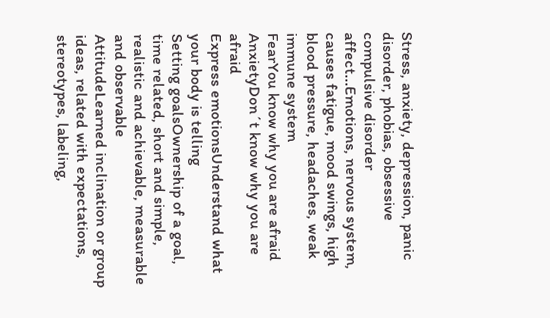Stress, anxiety, depression, panic disorder, phobias, obsessive compulsive disorder affect...Emotions, nervous system, causes fatigue, mood swings, high blood pressure, headaches, weak immune system
FearYou know why you are afraid
AnxietyDon´t know why you are afraid
Express emotionsUnderstand what your body is telling
Setting goalsOwnership of a goal, time related, short and simple, realistic and achievable, measurable and observable
AttitudeLearned inclination or group ideas, related with expectations, stereotypes, labeling,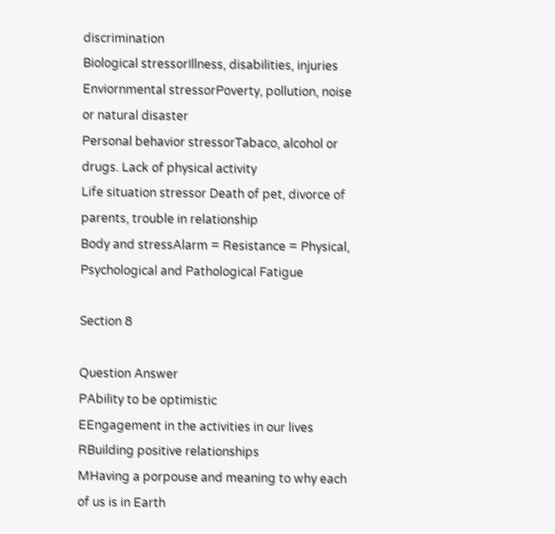discrimination
Biological stressorIllness, disabilities, injuries
Enviornmental stressorPoverty, pollution, noise or natural disaster
Personal behavior stressorTabaco, alcohol or drugs. Lack of physical activity
Life situation stressor Death of pet, divorce of parents, trouble in relationship
Body and stressAlarm = Resistance = Physical, Psychological and Pathological Fatigue

Section 8

Question Answer
PAbility to be optimistic
EEngagement in the activities in our lives
RBuilding positive relationships
MHaving a porpouse and meaning to why each of us is in Earth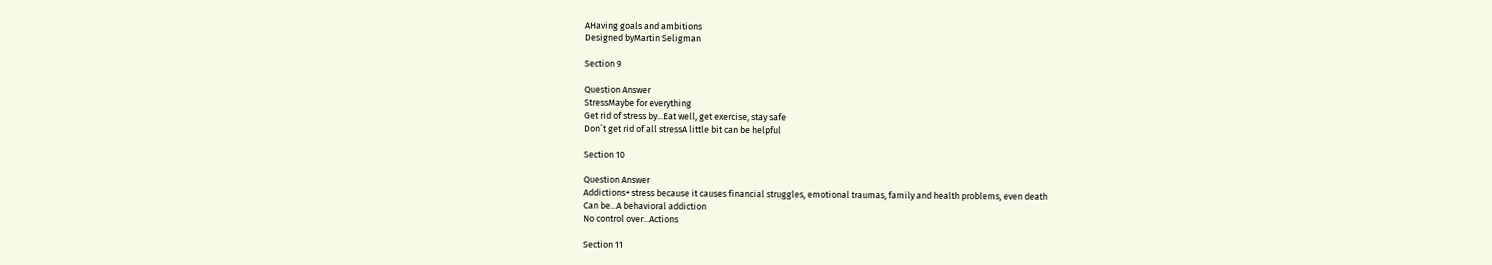AHaving goals and ambitions
Designed byMartin Seligman

Section 9

Question Answer
StressMaybe for everything
Get rid of stress by...Eat well, get exercise, stay safe
Don´t get rid of all stressA little bit can be helpful

Section 10

Question Answer
Addictions+ stress because it causes financial struggles, emotional traumas, family and health problems, even death
Can be...A behavioral addiction
No control over...Actions

Section 11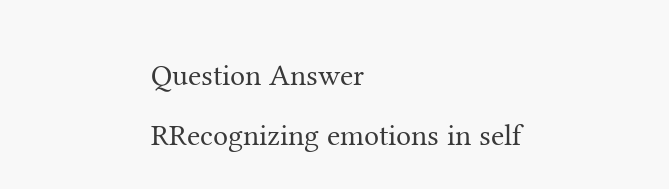Question Answer
RRecognizing emotions in self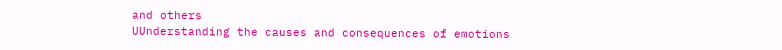and others
UUnderstanding the causes and consequences of emotions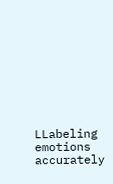LLabeling emotions accurately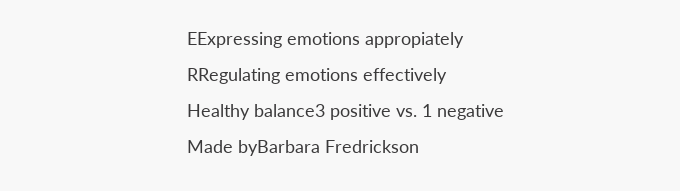EExpressing emotions appropiately
RRegulating emotions effectively
Healthy balance3 positive vs. 1 negative
Made byBarbara Fredrickson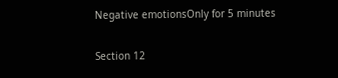Negative emotionsOnly for 5 minutes

Section 12